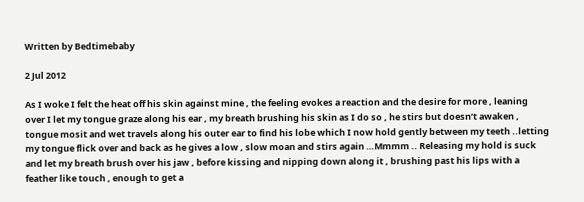Written by Bedtimebaby

2 Jul 2012

As I woke I felt the heat off his skin against mine , the feeling evokes a reaction and the desire for more , leaning over I let my tongue graze along his ear , my breath brushing his skin as I do so , he stirs but doesn’t awaken , tongue mosit and wet travels along his outer ear to find his lobe which I now hold gently between my teeth ..letting my tongue flick over and back as he gives a low , slow moan and stirs again …Mmmm .. Releasing my hold is suck and let my breath brush over his jaw , before kissing and nipping down along it , brushing past his lips with a feather like touch , enough to get a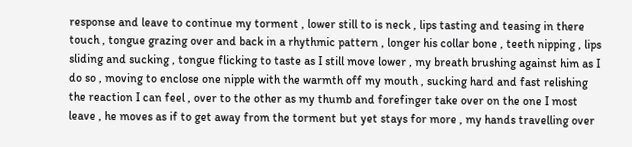response and leave to continue my torment , lower still to is neck , lips tasting and teasing in there touch , tongue grazing over and back in a rhythmic pattern , longer his collar bone , teeth nipping , lips sliding and sucking , tongue flicking to taste as I still move lower , my breath brushing against him as I do so , moving to enclose one nipple with the warmth off my mouth , sucking hard and fast relishing the reaction I can feel , over to the other as my thumb and forefinger take over on the one I most leave , he moves as if to get away from the torment but yet stays for more , my hands travelling over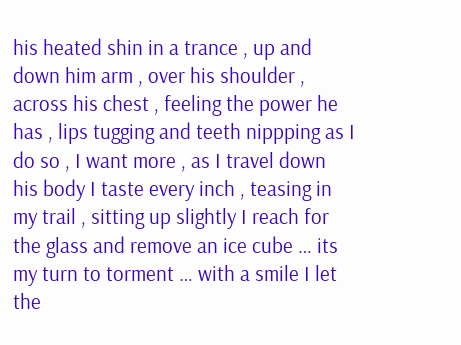his heated shin in a trance , up and down him arm , over his shoulder , across his chest , feeling the power he has , lips tugging and teeth nippping as I do so , I want more , as I travel down his body I taste every inch , teasing in my trail , sitting up slightly I reach for the glass and remove an ice cube … its my turn to torment … with a smile I let the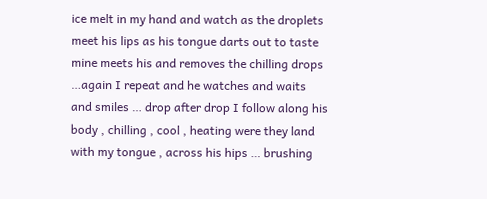ice melt in my hand and watch as the droplets meet his lips as his tongue darts out to taste mine meets his and removes the chilling drops …again I repeat and he watches and waits and smiles … drop after drop I follow along his body , chilling , cool , heating were they land with my tongue , across his hips … brushing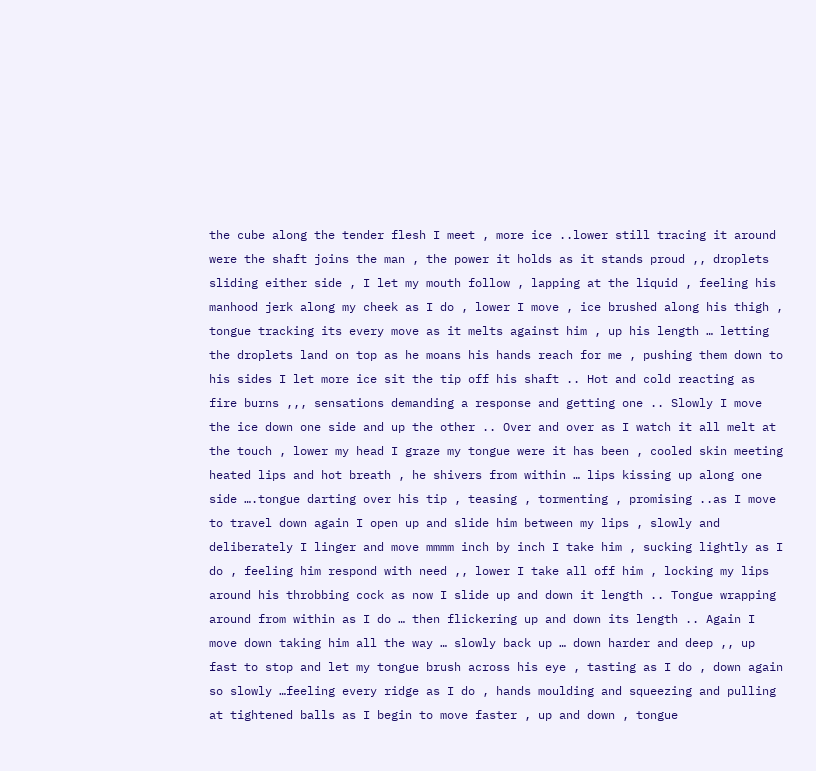the cube along the tender flesh I meet , more ice ..lower still tracing it around were the shaft joins the man , the power it holds as it stands proud ,, droplets sliding either side , I let my mouth follow , lapping at the liquid , feeling his manhood jerk along my cheek as I do , lower I move , ice brushed along his thigh , tongue tracking its every move as it melts against him , up his length … letting the droplets land on top as he moans his hands reach for me , pushing them down to his sides I let more ice sit the tip off his shaft .. Hot and cold reacting as fire burns ,,, sensations demanding a response and getting one .. Slowly I move the ice down one side and up the other .. Over and over as I watch it all melt at the touch , lower my head I graze my tongue were it has been , cooled skin meeting heated lips and hot breath , he shivers from within … lips kissing up along one side ….tongue darting over his tip , teasing , tormenting , promising ..as I move to travel down again I open up and slide him between my lips , slowly and deliberately I linger and move mmmm inch by inch I take him , sucking lightly as I do , feeling him respond with need ,, lower I take all off him , locking my lips around his throbbing cock as now I slide up and down it length .. Tongue wrapping around from within as I do … then flickering up and down its length .. Again I move down taking him all the way … slowly back up … down harder and deep ,, up fast to stop and let my tongue brush across his eye , tasting as I do , down again so slowly …feeling every ridge as I do , hands moulding and squeezing and pulling at tightened balls as I begin to move faster , up and down , tongue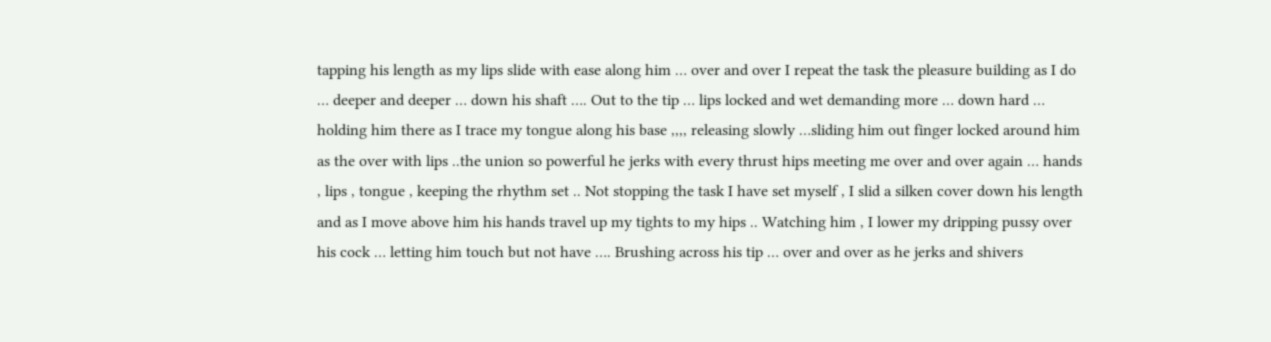tapping his length as my lips slide with ease along him … over and over I repeat the task the pleasure building as I do … deeper and deeper … down his shaft …. Out to the tip … lips locked and wet demanding more … down hard … holding him there as I trace my tongue along his base ,,,, releasing slowly …sliding him out finger locked around him as the over with lips ..the union so powerful he jerks with every thrust hips meeting me over and over again … hands , lips , tongue , keeping the rhythm set .. Not stopping the task I have set myself , I slid a silken cover down his length and as I move above him his hands travel up my tights to my hips .. Watching him , I lower my dripping pussy over his cock … letting him touch but not have …. Brushing across his tip … over and over as he jerks and shivers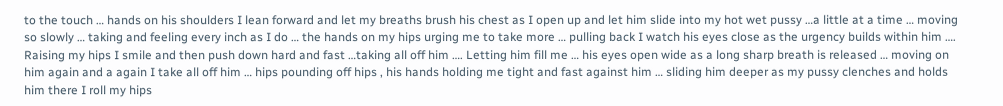to the touch … hands on his shoulders I lean forward and let my breaths brush his chest as I open up and let him slide into my hot wet pussy …a little at a time … moving so slowly … taking and feeling every inch as I do … the hands on my hips urging me to take more … pulling back I watch his eyes close as the urgency builds within him …. Raising my hips I smile and then push down hard and fast …taking all off him …. Letting him fill me … his eyes open wide as a long sharp breath is released … moving on him again and a again I take all off him … hips pounding off hips , his hands holding me tight and fast against him … sliding him deeper as my pussy clenches and holds him there I roll my hips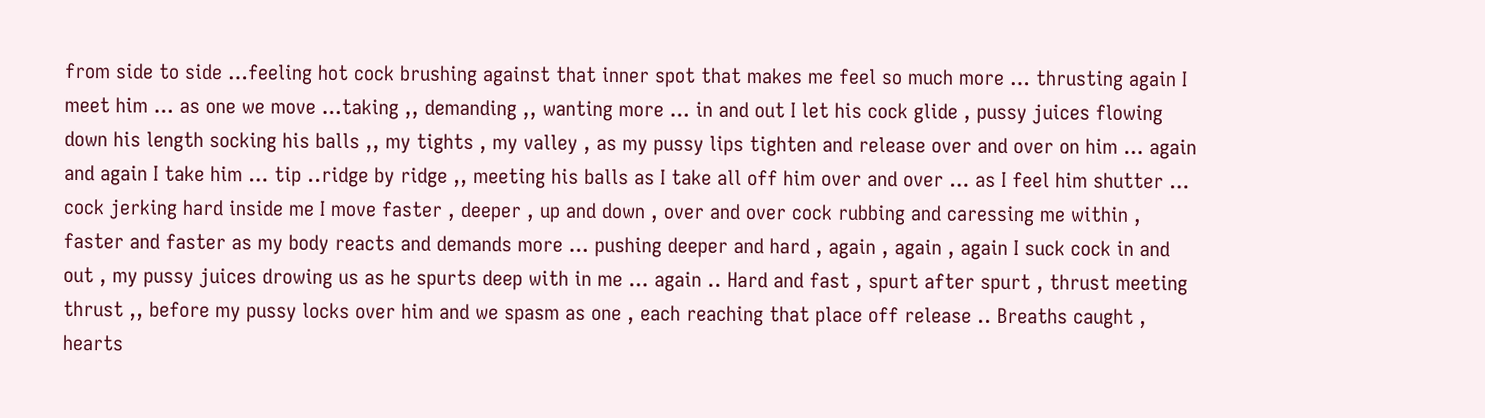from side to side …feeling hot cock brushing against that inner spot that makes me feel so much more … thrusting again I meet him … as one we move …taking ,, demanding ,, wanting more … in and out I let his cock glide , pussy juices flowing down his length socking his balls ,, my tights , my valley , as my pussy lips tighten and release over and over on him … again and again I take him … tip ..ridge by ridge ,, meeting his balls as I take all off him over and over … as I feel him shutter … cock jerking hard inside me I move faster , deeper , up and down , over and over cock rubbing and caressing me within , faster and faster as my body reacts and demands more … pushing deeper and hard , again , again , again I suck cock in and out , my pussy juices drowing us as he spurts deep with in me … again .. Hard and fast , spurt after spurt , thrust meeting thrust ,, before my pussy locks over him and we spasm as one , each reaching that place off release .. Breaths caught , hearts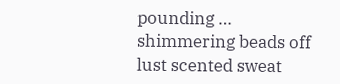pounding … shimmering beads off lust scented sweat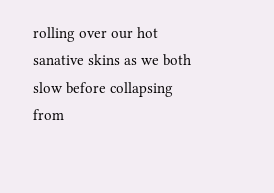rolling over our hot sanative skins as we both slow before collapsing from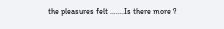the pleasures felt …….Is there more ?